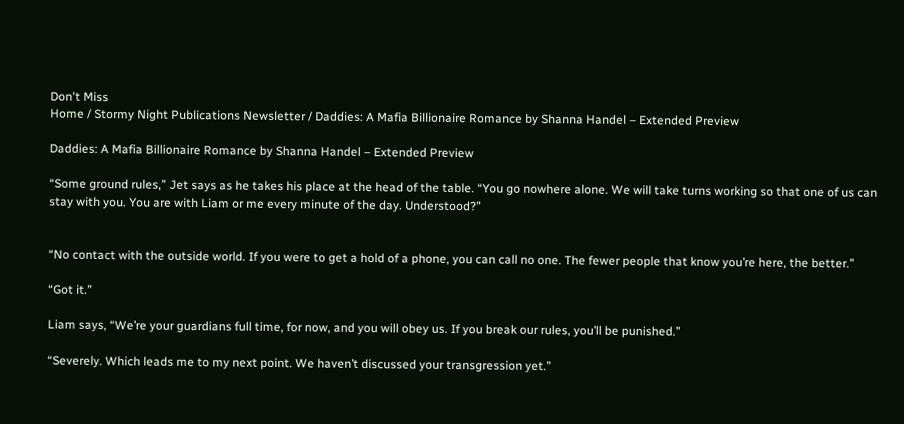Don't Miss
Home / Stormy Night Publications Newsletter / Daddies: A Mafia Billionaire Romance by Shanna Handel – Extended Preview

Daddies: A Mafia Billionaire Romance by Shanna Handel – Extended Preview

“Some ground rules,” Jet says as he takes his place at the head of the table. “You go nowhere alone. We will take turns working so that one of us can stay with you. You are with Liam or me every minute of the day. Understood?”


“No contact with the outside world. If you were to get a hold of a phone, you can call no one. The fewer people that know you’re here, the better.”

“Got it.”

Liam says, “We’re your guardians full time, for now, and you will obey us. If you break our rules, you’ll be punished.”

“Severely. Which leads me to my next point. We haven’t discussed your transgression yet.”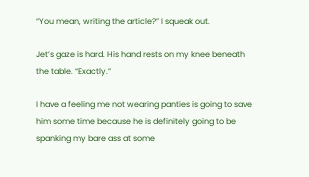“You mean, writing the article?” I squeak out.

Jet’s gaze is hard. His hand rests on my knee beneath the table. “Exactly.”

I have a feeling me not wearing panties is going to save him some time because he is definitely going to be spanking my bare ass at some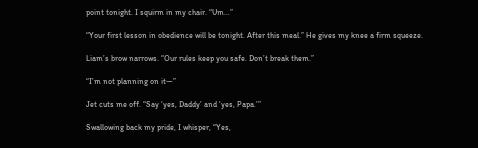point tonight. I squirm in my chair. “Um…”

“Your first lesson in obedience will be tonight. After this meal.” He gives my knee a firm squeeze.

Liam’s brow narrows. “Our rules keep you safe. Don’t break them.”

“I’m not planning on it—”

Jet cuts me off. “Say ‘yes, Daddy’ and ‘yes, Papa.’”

Swallowing back my pride, I whisper, “Yes,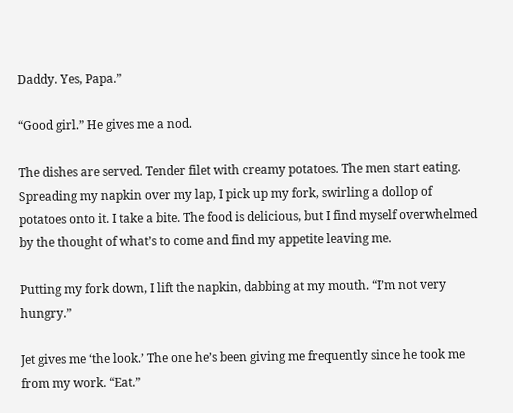Daddy. Yes, Papa.”

“Good girl.” He gives me a nod.

The dishes are served. Tender filet with creamy potatoes. The men start eating. Spreading my napkin over my lap, I pick up my fork, swirling a dollop of potatoes onto it. I take a bite. The food is delicious, but I find myself overwhelmed by the thought of what’s to come and find my appetite leaving me.

Putting my fork down, I lift the napkin, dabbing at my mouth. “I’m not very hungry.”

Jet gives me ‘the look.’ The one he’s been giving me frequently since he took me from my work. “Eat.”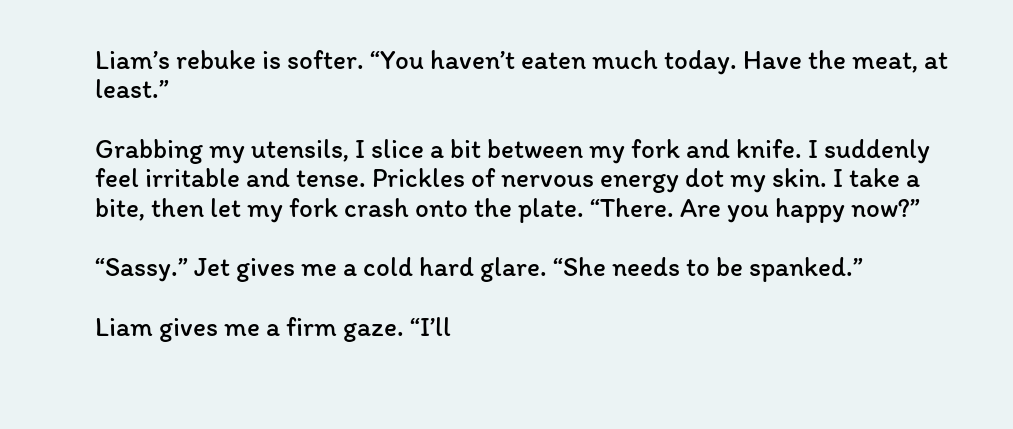Liam’s rebuke is softer. “You haven’t eaten much today. Have the meat, at least.”

Grabbing my utensils, I slice a bit between my fork and knife. I suddenly feel irritable and tense. Prickles of nervous energy dot my skin. I take a bite, then let my fork crash onto the plate. “There. Are you happy now?”

“Sassy.” Jet gives me a cold hard glare. “She needs to be spanked.”

Liam gives me a firm gaze. “I’ll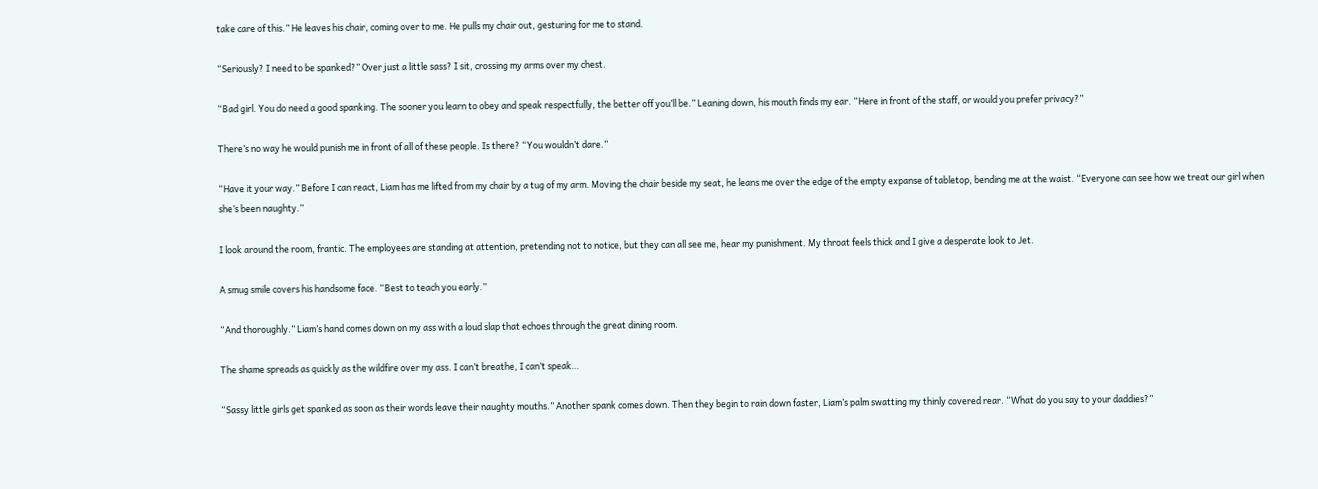take care of this.” He leaves his chair, coming over to me. He pulls my chair out, gesturing for me to stand.

“Seriously? I need to be spanked?” Over just a little sass? I sit, crossing my arms over my chest.

“Bad girl. You do need a good spanking. The sooner you learn to obey and speak respectfully, the better off you’ll be.” Leaning down, his mouth finds my ear. “Here in front of the staff, or would you prefer privacy?”

There’s no way he would punish me in front of all of these people. Is there? “You wouldn’t dare.”

“Have it your way.” Before I can react, Liam has me lifted from my chair by a tug of my arm. Moving the chair beside my seat, he leans me over the edge of the empty expanse of tabletop, bending me at the waist. “Everyone can see how we treat our girl when she’s been naughty.”

I look around the room, frantic. The employees are standing at attention, pretending not to notice, but they can all see me, hear my punishment. My throat feels thick and I give a desperate look to Jet.

A smug smile covers his handsome face. “Best to teach you early.”

“And thoroughly.” Liam’s hand comes down on my ass with a loud slap that echoes through the great dining room.

The shame spreads as quickly as the wildfire over my ass. I can’t breathe, I can’t speak…

“Sassy little girls get spanked as soon as their words leave their naughty mouths.” Another spank comes down. Then they begin to rain down faster, Liam’s palm swatting my thinly covered rear. “What do you say to your daddies?”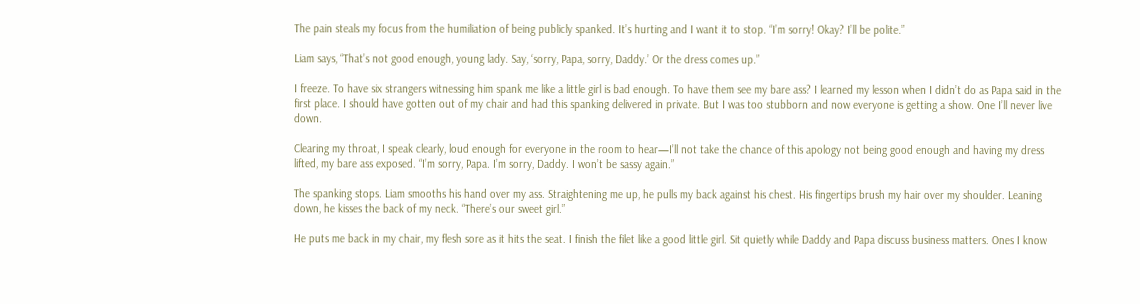The pain steals my focus from the humiliation of being publicly spanked. It’s hurting and I want it to stop. “I’m sorry! Okay? I’ll be polite.”

Liam says, “That’s not good enough, young lady. Say, ‘sorry, Papa, sorry, Daddy.’ Or the dress comes up.”

I freeze. To have six strangers witnessing him spank me like a little girl is bad enough. To have them see my bare ass? I learned my lesson when I didn’t do as Papa said in the first place. I should have gotten out of my chair and had this spanking delivered in private. But I was too stubborn and now everyone is getting a show. One I’ll never live down.

Clearing my throat, I speak clearly, loud enough for everyone in the room to hear—I’ll not take the chance of this apology not being good enough and having my dress lifted, my bare ass exposed. “I’m sorry, Papa. I’m sorry, Daddy. I won’t be sassy again.”

The spanking stops. Liam smooths his hand over my ass. Straightening me up, he pulls my back against his chest. His fingertips brush my hair over my shoulder. Leaning down, he kisses the back of my neck. “There’s our sweet girl.”

He puts me back in my chair, my flesh sore as it hits the seat. I finish the filet like a good little girl. Sit quietly while Daddy and Papa discuss business matters. Ones I know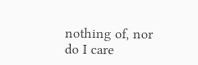nothing of, nor do I care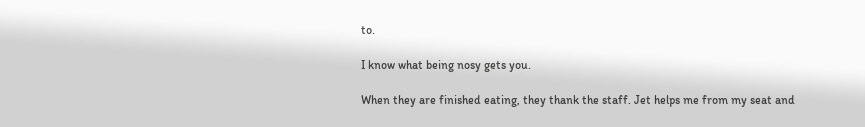to.

I know what being nosy gets you.

When they are finished eating, they thank the staff. Jet helps me from my seat and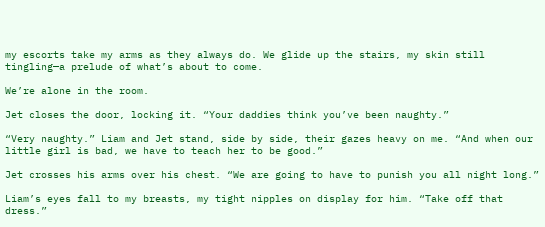my escorts take my arms as they always do. We glide up the stairs, my skin still tingling—a prelude of what’s about to come.

We’re alone in the room.

Jet closes the door, locking it. “Your daddies think you’ve been naughty.”

“Very naughty.” Liam and Jet stand, side by side, their gazes heavy on me. “And when our little girl is bad, we have to teach her to be good.”

Jet crosses his arms over his chest. “We are going to have to punish you all night long.”

Liam’s eyes fall to my breasts, my tight nipples on display for him. “Take off that dress.”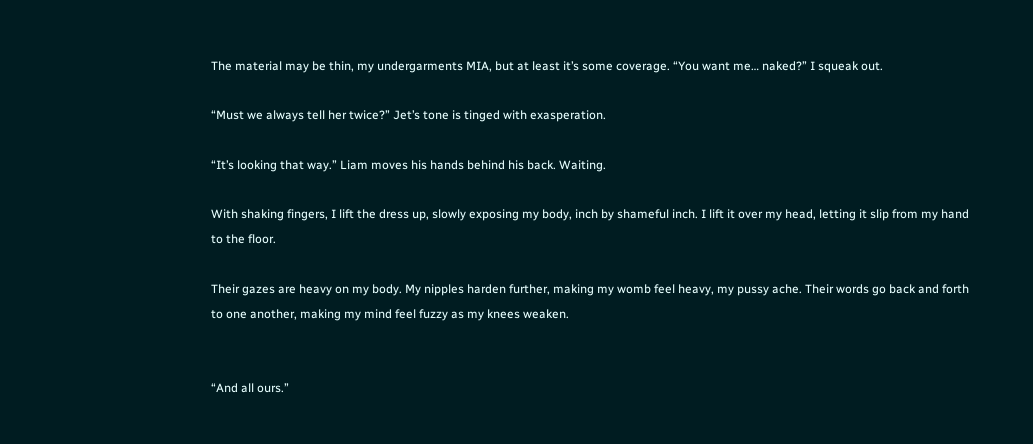The material may be thin, my undergarments MIA, but at least it’s some coverage. “You want me… naked?” I squeak out.

“Must we always tell her twice?” Jet’s tone is tinged with exasperation.

“It’s looking that way.” Liam moves his hands behind his back. Waiting.

With shaking fingers, I lift the dress up, slowly exposing my body, inch by shameful inch. I lift it over my head, letting it slip from my hand to the floor.

Their gazes are heavy on my body. My nipples harden further, making my womb feel heavy, my pussy ache. Their words go back and forth to one another, making my mind feel fuzzy as my knees weaken.


“And all ours.”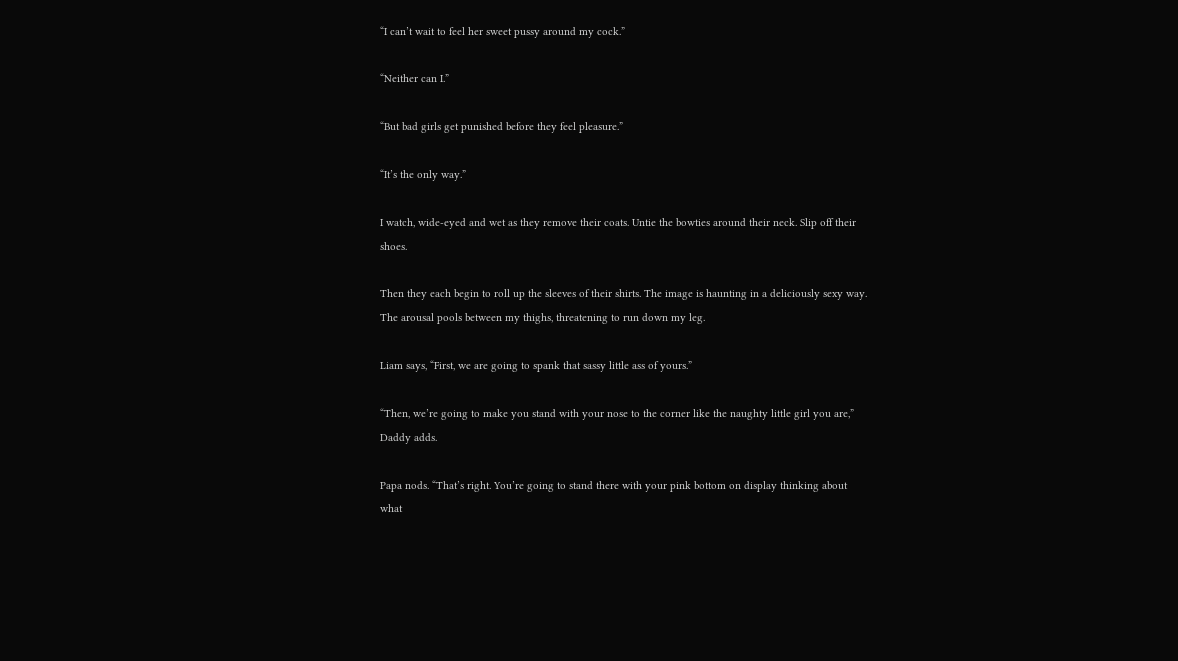“I can’t wait to feel her sweet pussy around my cock.”

“Neither can I.”

“But bad girls get punished before they feel pleasure.”

“It’s the only way.”

I watch, wide-eyed and wet as they remove their coats. Untie the bowties around their neck. Slip off their shoes.

Then they each begin to roll up the sleeves of their shirts. The image is haunting in a deliciously sexy way. The arousal pools between my thighs, threatening to run down my leg.

Liam says, “First, we are going to spank that sassy little ass of yours.”

“Then, we’re going to make you stand with your nose to the corner like the naughty little girl you are,” Daddy adds.

Papa nods. “That’s right. You’re going to stand there with your pink bottom on display thinking about what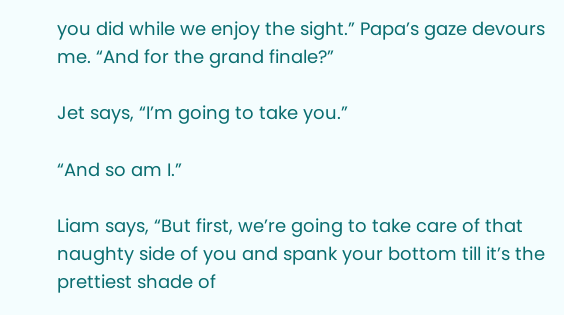you did while we enjoy the sight.” Papa’s gaze devours me. “And for the grand finale?”

Jet says, “I’m going to take you.”

“And so am I.”

Liam says, “But first, we’re going to take care of that naughty side of you and spank your bottom till it’s the prettiest shade of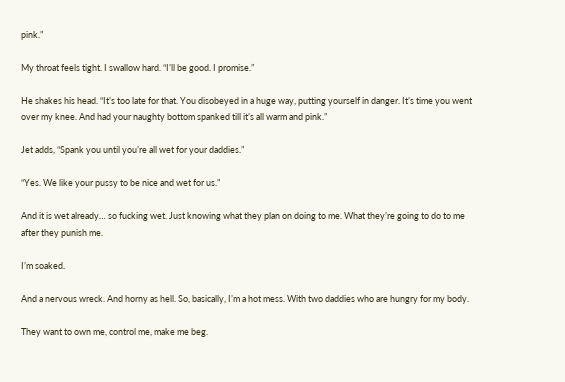pink.”

My throat feels tight. I swallow hard. “I’ll be good. I promise.”

He shakes his head. “It’s too late for that. You disobeyed in a huge way, putting yourself in danger. It’s time you went over my knee. And had your naughty bottom spanked till it’s all warm and pink.”

Jet adds, “Spank you until you’re all wet for your daddies.”

“Yes. We like your pussy to be nice and wet for us.”

And it is wet already… so fucking wet. Just knowing what they plan on doing to me. What they’re going to do to me after they punish me.

I’m soaked.

And a nervous wreck. And horny as hell. So, basically, I’m a hot mess. With two daddies who are hungry for my body.

They want to own me, control me, make me beg.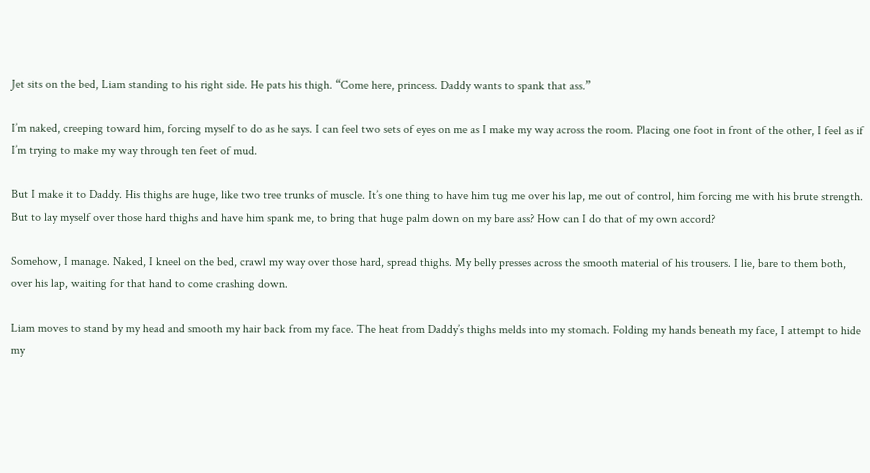Jet sits on the bed, Liam standing to his right side. He pats his thigh. “Come here, princess. Daddy wants to spank that ass.”

I’m naked, creeping toward him, forcing myself to do as he says. I can feel two sets of eyes on me as I make my way across the room. Placing one foot in front of the other, I feel as if I’m trying to make my way through ten feet of mud.

But I make it to Daddy. His thighs are huge, like two tree trunks of muscle. It’s one thing to have him tug me over his lap, me out of control, him forcing me with his brute strength. But to lay myself over those hard thighs and have him spank me, to bring that huge palm down on my bare ass? How can I do that of my own accord?

Somehow, I manage. Naked, I kneel on the bed, crawl my way over those hard, spread thighs. My belly presses across the smooth material of his trousers. I lie, bare to them both, over his lap, waiting for that hand to come crashing down.

Liam moves to stand by my head and smooth my hair back from my face. The heat from Daddy’s thighs melds into my stomach. Folding my hands beneath my face, I attempt to hide my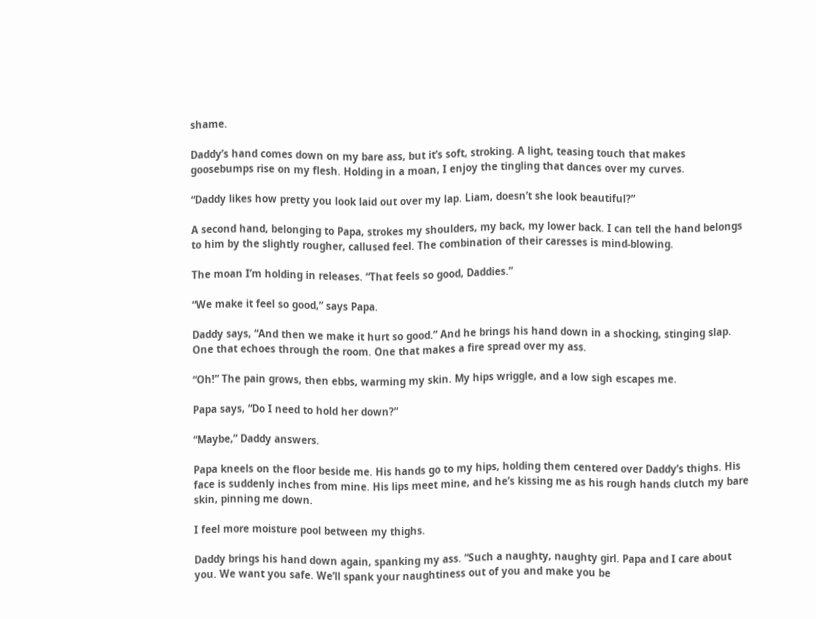shame.

Daddy’s hand comes down on my bare ass, but it’s soft, stroking. A light, teasing touch that makes goosebumps rise on my flesh. Holding in a moan, I enjoy the tingling that dances over my curves.

“Daddy likes how pretty you look laid out over my lap. Liam, doesn’t she look beautiful?”

A second hand, belonging to Papa, strokes my shoulders, my back, my lower back. I can tell the hand belongs to him by the slightly rougher, callused feel. The combination of their caresses is mind-blowing.

The moan I’m holding in releases. “That feels so good, Daddies.”

“We make it feel so good,” says Papa.

Daddy says, “And then we make it hurt so good.” And he brings his hand down in a shocking, stinging slap. One that echoes through the room. One that makes a fire spread over my ass.

“Oh!” The pain grows, then ebbs, warming my skin. My hips wriggle, and a low sigh escapes me.

Papa says, “Do I need to hold her down?”

“Maybe,” Daddy answers.

Papa kneels on the floor beside me. His hands go to my hips, holding them centered over Daddy’s thighs. His face is suddenly inches from mine. His lips meet mine, and he’s kissing me as his rough hands clutch my bare skin, pinning me down.

I feel more moisture pool between my thighs.

Daddy brings his hand down again, spanking my ass. “Such a naughty, naughty girl. Papa and I care about you. We want you safe. We’ll spank your naughtiness out of you and make you be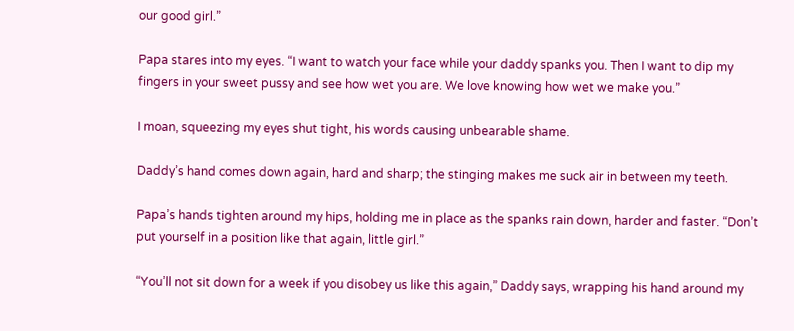our good girl.”

Papa stares into my eyes. “I want to watch your face while your daddy spanks you. Then I want to dip my fingers in your sweet pussy and see how wet you are. We love knowing how wet we make you.”

I moan, squeezing my eyes shut tight, his words causing unbearable shame.

Daddy’s hand comes down again, hard and sharp; the stinging makes me suck air in between my teeth.

Papa’s hands tighten around my hips, holding me in place as the spanks rain down, harder and faster. “Don’t put yourself in a position like that again, little girl.”

“You’ll not sit down for a week if you disobey us like this again,” Daddy says, wrapping his hand around my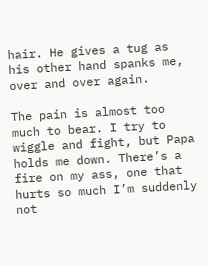hair. He gives a tug as his other hand spanks me, over and over again.

The pain is almost too much to bear. I try to wiggle and fight, but Papa holds me down. There’s a fire on my ass, one that hurts so much I’m suddenly not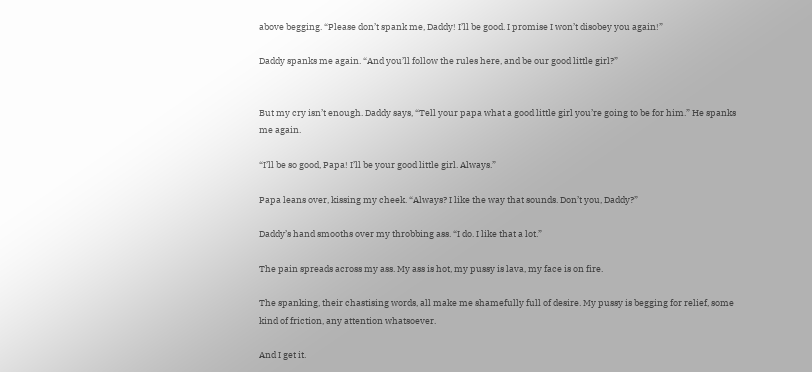above begging. “Please don’t spank me, Daddy! I’ll be good. I promise I won’t disobey you again!”

Daddy spanks me again. “And you’ll follow the rules here, and be our good little girl?”


But my cry isn’t enough. Daddy says, “Tell your papa what a good little girl you’re going to be for him.” He spanks me again.

“I’ll be so good, Papa! I’ll be your good little girl. Always.”

Papa leans over, kissing my cheek. “Always? I like the way that sounds. Don’t you, Daddy?”

Daddy’s hand smooths over my throbbing ass. “I do. I like that a lot.”

The pain spreads across my ass. My ass is hot, my pussy is lava, my face is on fire.

The spanking, their chastising words, all make me shamefully full of desire. My pussy is begging for relief, some kind of friction, any attention whatsoever.

And I get it.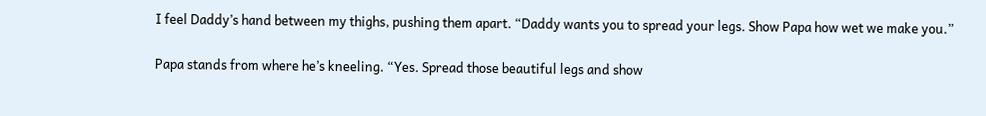I feel Daddy’s hand between my thighs, pushing them apart. “Daddy wants you to spread your legs. Show Papa how wet we make you.”

Papa stands from where he’s kneeling. “Yes. Spread those beautiful legs and show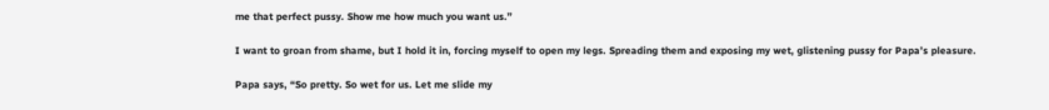me that perfect pussy. Show me how much you want us.”

I want to groan from shame, but I hold it in, forcing myself to open my legs. Spreading them and exposing my wet, glistening pussy for Papa’s pleasure.

Papa says, “So pretty. So wet for us. Let me slide my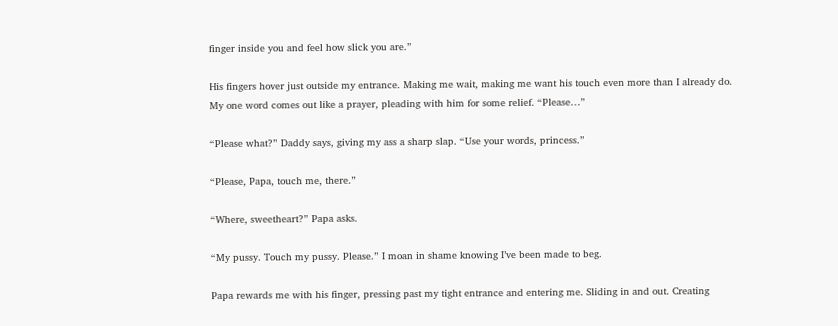finger inside you and feel how slick you are.”

His fingers hover just outside my entrance. Making me wait, making me want his touch even more than I already do. My one word comes out like a prayer, pleading with him for some relief. “Please…”

“Please what?” Daddy says, giving my ass a sharp slap. “Use your words, princess.”

“Please, Papa, touch me, there.”

“Where, sweetheart?” Papa asks.

“My pussy. Touch my pussy. Please.” I moan in shame knowing I’ve been made to beg.

Papa rewards me with his finger, pressing past my tight entrance and entering me. Sliding in and out. Creating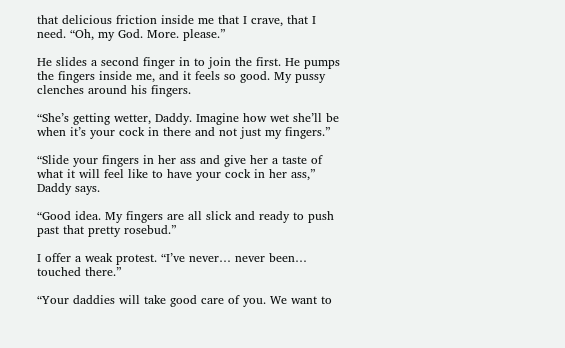that delicious friction inside me that I crave, that I need. “Oh, my God. More. please.”

He slides a second finger in to join the first. He pumps the fingers inside me, and it feels so good. My pussy clenches around his fingers.

“She’s getting wetter, Daddy. Imagine how wet she’ll be when it’s your cock in there and not just my fingers.”

“Slide your fingers in her ass and give her a taste of what it will feel like to have your cock in her ass,” Daddy says.

“Good idea. My fingers are all slick and ready to push past that pretty rosebud.”

I offer a weak protest. “I’ve never… never been… touched there.”

“Your daddies will take good care of you. We want to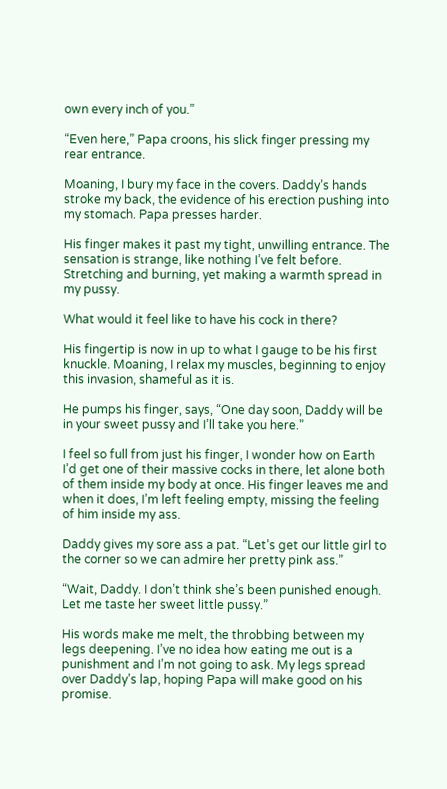own every inch of you.”

“Even here,” Papa croons, his slick finger pressing my rear entrance.

Moaning, I bury my face in the covers. Daddy’s hands stroke my back, the evidence of his erection pushing into my stomach. Papa presses harder.

His finger makes it past my tight, unwilling entrance. The sensation is strange, like nothing I’ve felt before. Stretching and burning, yet making a warmth spread in my pussy.

What would it feel like to have his cock in there?

His fingertip is now in up to what I gauge to be his first knuckle. Moaning, I relax my muscles, beginning to enjoy this invasion, shameful as it is.

He pumps his finger, says, “One day soon, Daddy will be in your sweet pussy and I’ll take you here.”

I feel so full from just his finger, I wonder how on Earth I’d get one of their massive cocks in there, let alone both of them inside my body at once. His finger leaves me and when it does, I’m left feeling empty, missing the feeling of him inside my ass.

Daddy gives my sore ass a pat. “Let’s get our little girl to the corner so we can admire her pretty pink ass.”

“Wait, Daddy. I don’t think she’s been punished enough. Let me taste her sweet little pussy.”

His words make me melt, the throbbing between my legs deepening. I’ve no idea how eating me out is a punishment and I’m not going to ask. My legs spread over Daddy’s lap, hoping Papa will make good on his promise.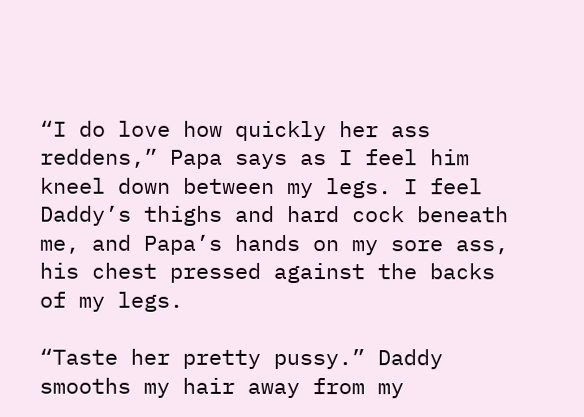“I do love how quickly her ass reddens,” Papa says as I feel him kneel down between my legs. I feel Daddy’s thighs and hard cock beneath me, and Papa’s hands on my sore ass, his chest pressed against the backs of my legs.

“Taste her pretty pussy.” Daddy smooths my hair away from my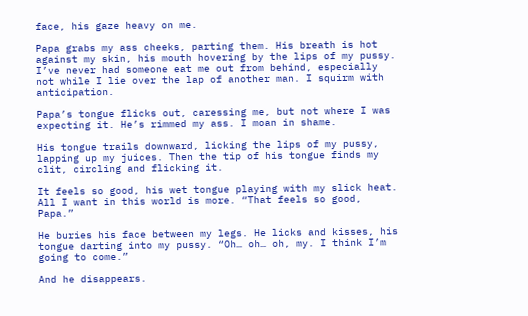face, his gaze heavy on me.

Papa grabs my ass cheeks, parting them. His breath is hot against my skin, his mouth hovering by the lips of my pussy. I’ve never had someone eat me out from behind, especially not while I lie over the lap of another man. I squirm with anticipation.

Papa’s tongue flicks out, caressing me, but not where I was expecting it. He’s rimmed my ass. I moan in shame.

His tongue trails downward, licking the lips of my pussy, lapping up my juices. Then the tip of his tongue finds my clit, circling and flicking it.

It feels so good, his wet tongue playing with my slick heat. All I want in this world is more. “That feels so good, Papa.”

He buries his face between my legs. He licks and kisses, his tongue darting into my pussy. “Oh… oh… oh, my. I think I’m going to come.”

And he disappears.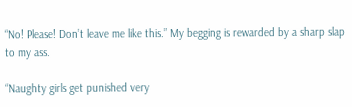“No! Please! Don’t leave me like this.” My begging is rewarded by a sharp slap to my ass.

“Naughty girls get punished very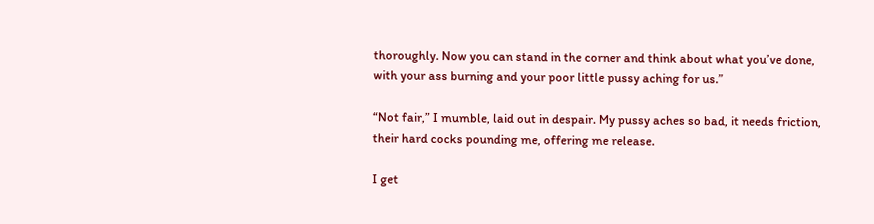thoroughly. Now you can stand in the corner and think about what you’ve done, with your ass burning and your poor little pussy aching for us.”

“Not fair,” I mumble, laid out in despair. My pussy aches so bad, it needs friction, their hard cocks pounding me, offering me release.

I get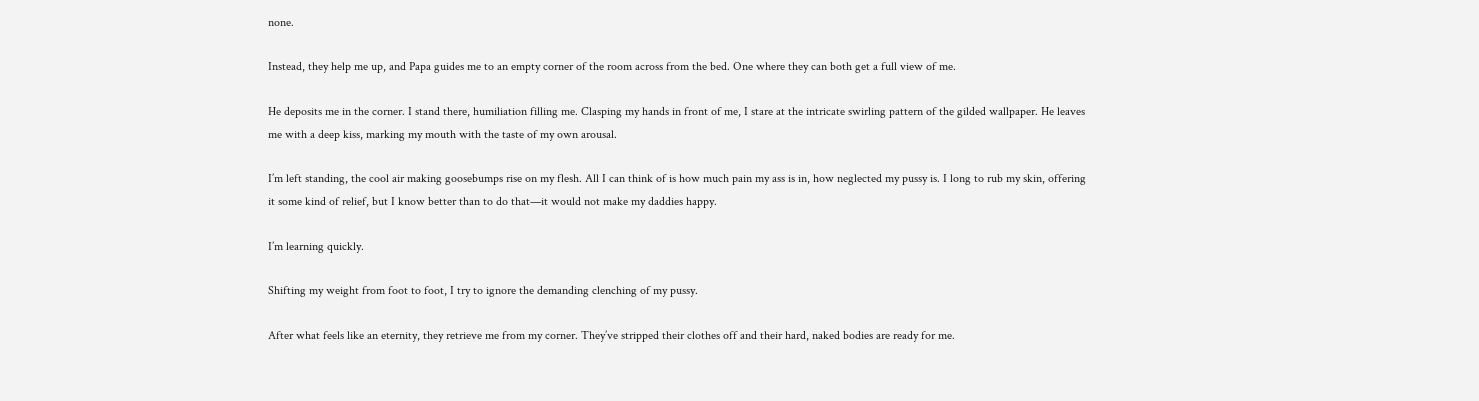none.

Instead, they help me up, and Papa guides me to an empty corner of the room across from the bed. One where they can both get a full view of me.

He deposits me in the corner. I stand there, humiliation filling me. Clasping my hands in front of me, I stare at the intricate swirling pattern of the gilded wallpaper. He leaves me with a deep kiss, marking my mouth with the taste of my own arousal.

I’m left standing, the cool air making goosebumps rise on my flesh. All I can think of is how much pain my ass is in, how neglected my pussy is. I long to rub my skin, offering it some kind of relief, but I know better than to do that—it would not make my daddies happy.

I’m learning quickly.

Shifting my weight from foot to foot, I try to ignore the demanding clenching of my pussy.

After what feels like an eternity, they retrieve me from my corner. They’ve stripped their clothes off and their hard, naked bodies are ready for me.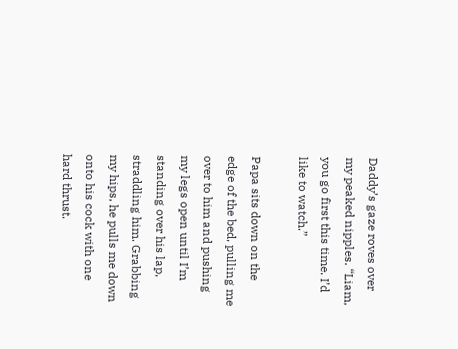Daddy’s gaze roves over my peaked nipples. “Liam, you go first this time. I’d like to watch.”

Papa sits down on the edge of the bed, pulling me over to him and pushing my legs open until I’m standing over his lap, straddling him. Grabbing my hips, he pulls me down onto his cock with one hard thrust.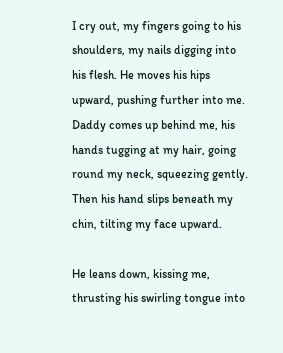I cry out, my fingers going to his shoulders, my nails digging into his flesh. He moves his hips upward, pushing further into me. Daddy comes up behind me, his hands tugging at my hair, going round my neck, squeezing gently. Then his hand slips beneath my chin, tilting my face upward.

He leans down, kissing me, thrusting his swirling tongue into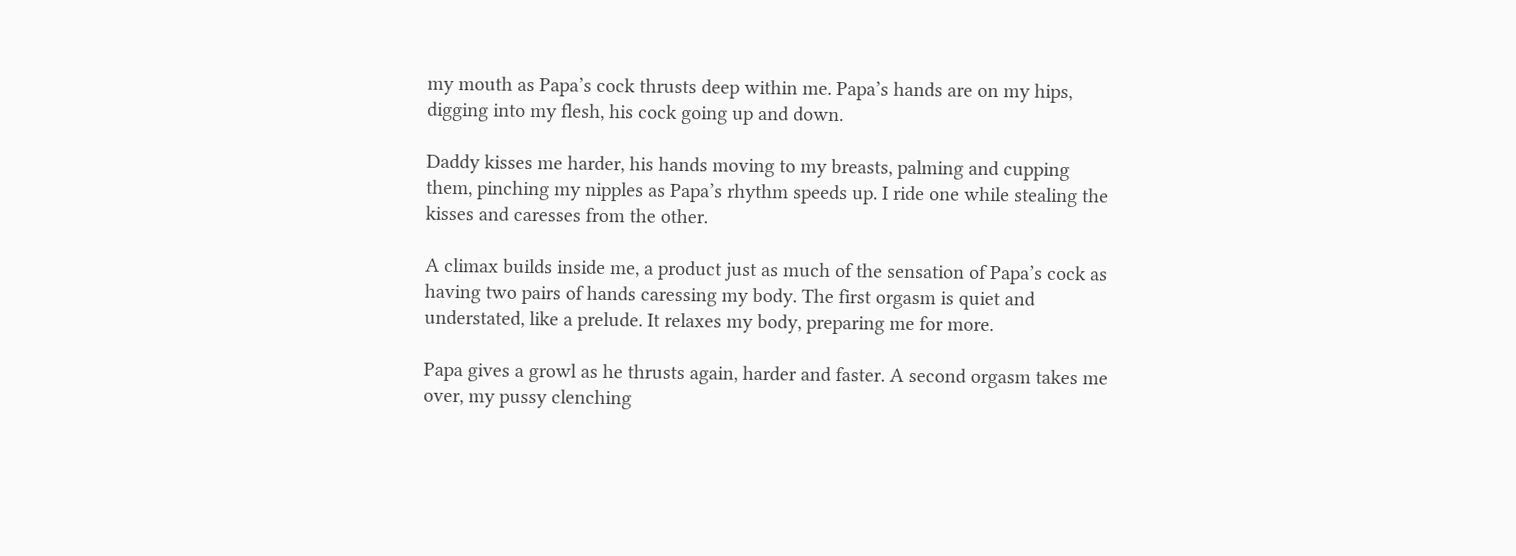my mouth as Papa’s cock thrusts deep within me. Papa’s hands are on my hips, digging into my flesh, his cock going up and down.

Daddy kisses me harder, his hands moving to my breasts, palming and cupping them, pinching my nipples as Papa’s rhythm speeds up. I ride one while stealing the kisses and caresses from the other.

A climax builds inside me, a product just as much of the sensation of Papa’s cock as having two pairs of hands caressing my body. The first orgasm is quiet and understated, like a prelude. It relaxes my body, preparing me for more.

Papa gives a growl as he thrusts again, harder and faster. A second orgasm takes me over, my pussy clenching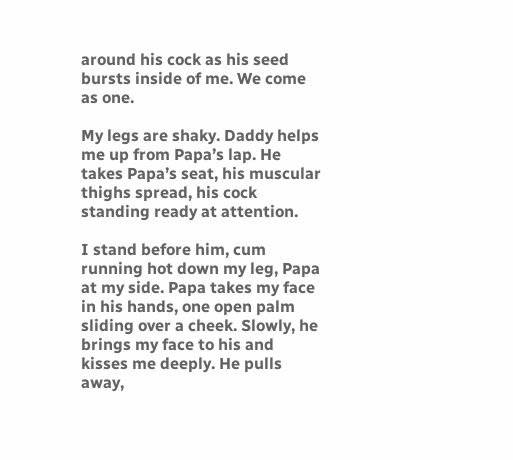around his cock as his seed bursts inside of me. We come as one.

My legs are shaky. Daddy helps me up from Papa’s lap. He takes Papa’s seat, his muscular thighs spread, his cock standing ready at attention.

I stand before him, cum running hot down my leg, Papa at my side. Papa takes my face in his hands, one open palm sliding over a cheek. Slowly, he brings my face to his and kisses me deeply. He pulls away,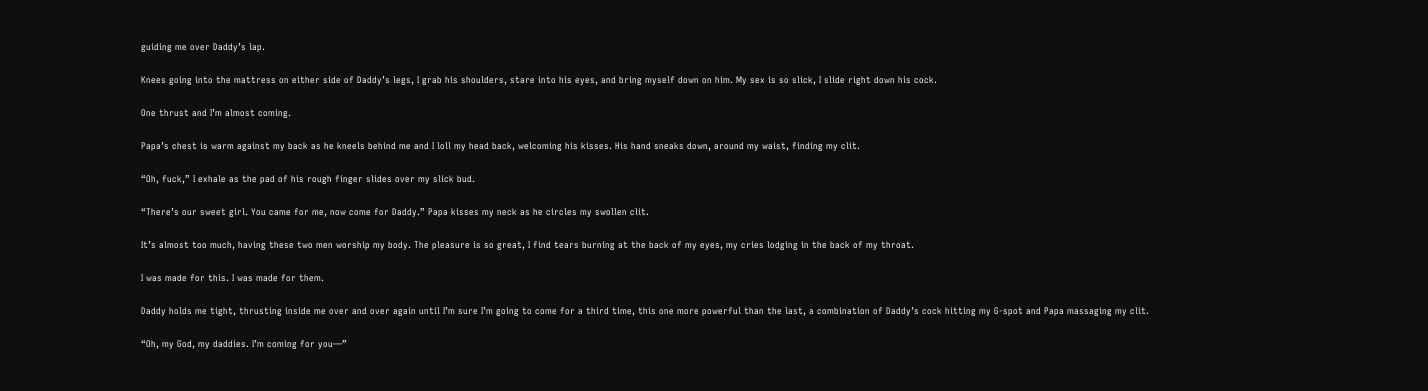guiding me over Daddy’s lap.

Knees going into the mattress on either side of Daddy’s legs, I grab his shoulders, stare into his eyes, and bring myself down on him. My sex is so slick, I slide right down his cock.

One thrust and I’m almost coming.

Papa’s chest is warm against my back as he kneels behind me and I loll my head back, welcoming his kisses. His hand sneaks down, around my waist, finding my clit.

“Oh, fuck,” I exhale as the pad of his rough finger slides over my slick bud.

“There’s our sweet girl. You came for me, now come for Daddy.” Papa kisses my neck as he circles my swollen clit.

It’s almost too much, having these two men worship my body. The pleasure is so great, I find tears burning at the back of my eyes, my cries lodging in the back of my throat.

I was made for this. I was made for them.

Daddy holds me tight, thrusting inside me over and over again until I’m sure I’m going to come for a third time, this one more powerful than the last, a combination of Daddy’s cock hitting my G-spot and Papa massaging my clit.

“Oh, my God, my daddies. I’m coming for you—”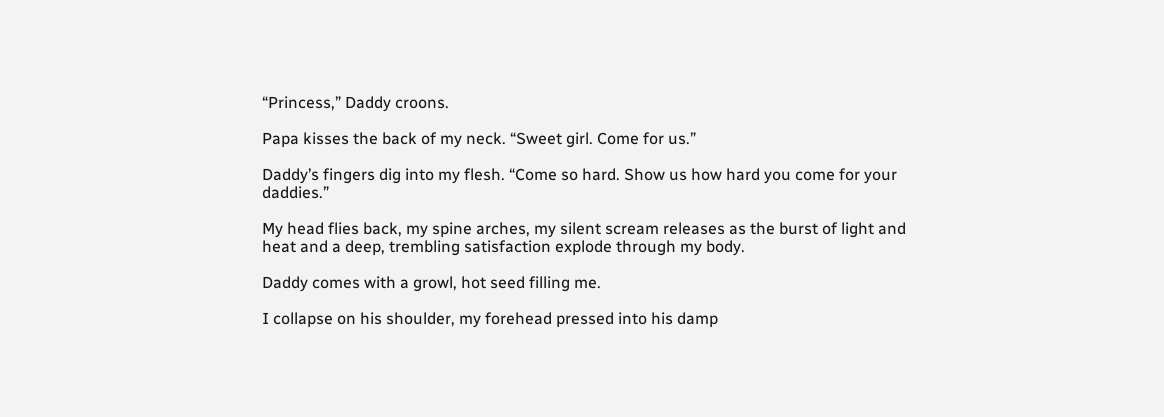“Princess,” Daddy croons.

Papa kisses the back of my neck. “Sweet girl. Come for us.”

Daddy’s fingers dig into my flesh. “Come so hard. Show us how hard you come for your daddies.”

My head flies back, my spine arches, my silent scream releases as the burst of light and heat and a deep, trembling satisfaction explode through my body.

Daddy comes with a growl, hot seed filling me.

I collapse on his shoulder, my forehead pressed into his damp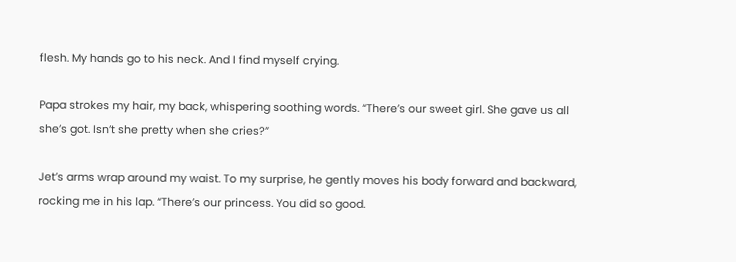flesh. My hands go to his neck. And I find myself crying.

Papa strokes my hair, my back, whispering soothing words. “There’s our sweet girl. She gave us all she’s got. Isn’t she pretty when she cries?”

Jet’s arms wrap around my waist. To my surprise, he gently moves his body forward and backward, rocking me in his lap. “There’s our princess. You did so good.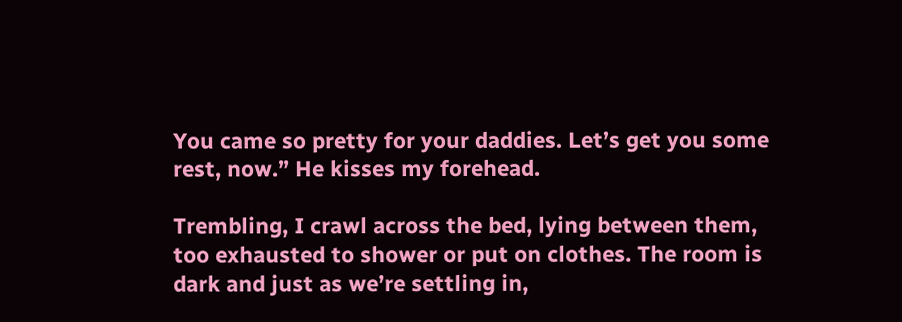You came so pretty for your daddies. Let’s get you some rest, now.” He kisses my forehead.

Trembling, I crawl across the bed, lying between them, too exhausted to shower or put on clothes. The room is dark and just as we’re settling in,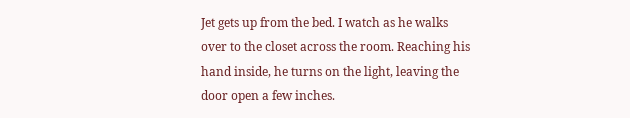Jet gets up from the bed. I watch as he walks over to the closet across the room. Reaching his hand inside, he turns on the light, leaving the door open a few inches.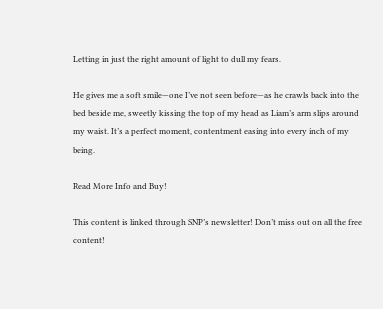Letting in just the right amount of light to dull my fears.

He gives me a soft smile—one I’ve not seen before—as he crawls back into the bed beside me, sweetly kissing the top of my head as Liam’s arm slips around my waist. It’s a perfect moment, contentment easing into every inch of my being.

Read More Info and Buy!

This content is linked through SNP’s newsletter! Don’t miss out on all the free content!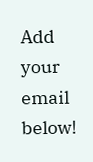Add your email below!